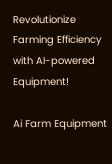Revolutionize Farming Efficiency with AI-powered Equipment!

Ai Farm Equipment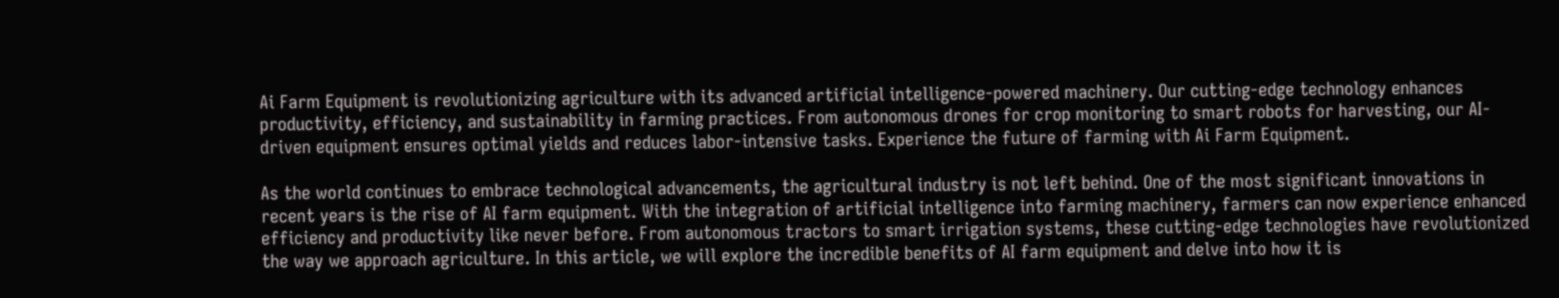Ai Farm Equipment is revolutionizing agriculture with its advanced artificial intelligence-powered machinery. Our cutting-edge technology enhances productivity, efficiency, and sustainability in farming practices. From autonomous drones for crop monitoring to smart robots for harvesting, our AI-driven equipment ensures optimal yields and reduces labor-intensive tasks. Experience the future of farming with Ai Farm Equipment.

As the world continues to embrace technological advancements, the agricultural industry is not left behind. One of the most significant innovations in recent years is the rise of AI farm equipment. With the integration of artificial intelligence into farming machinery, farmers can now experience enhanced efficiency and productivity like never before. From autonomous tractors to smart irrigation systems, these cutting-edge technologies have revolutionized the way we approach agriculture. In this article, we will explore the incredible benefits of AI farm equipment and delve into how it is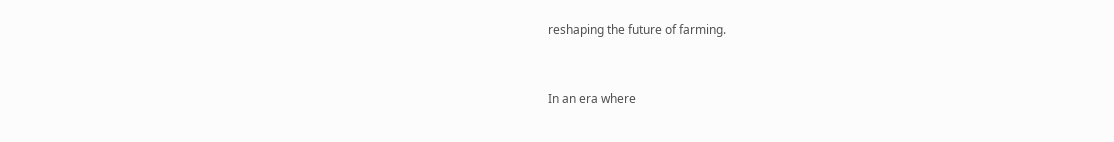reshaping the future of farming.



In an era where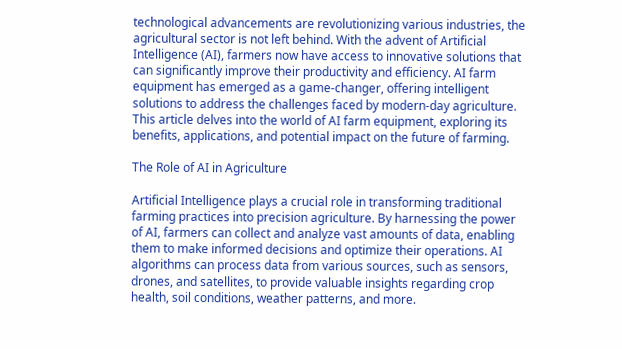technological advancements are revolutionizing various industries, the agricultural sector is not left behind. With the advent of Artificial Intelligence (AI), farmers now have access to innovative solutions that can significantly improve their productivity and efficiency. AI farm equipment has emerged as a game-changer, offering intelligent solutions to address the challenges faced by modern-day agriculture. This article delves into the world of AI farm equipment, exploring its benefits, applications, and potential impact on the future of farming.

The Role of AI in Agriculture

Artificial Intelligence plays a crucial role in transforming traditional farming practices into precision agriculture. By harnessing the power of AI, farmers can collect and analyze vast amounts of data, enabling them to make informed decisions and optimize their operations. AI algorithms can process data from various sources, such as sensors, drones, and satellites, to provide valuable insights regarding crop health, soil conditions, weather patterns, and more.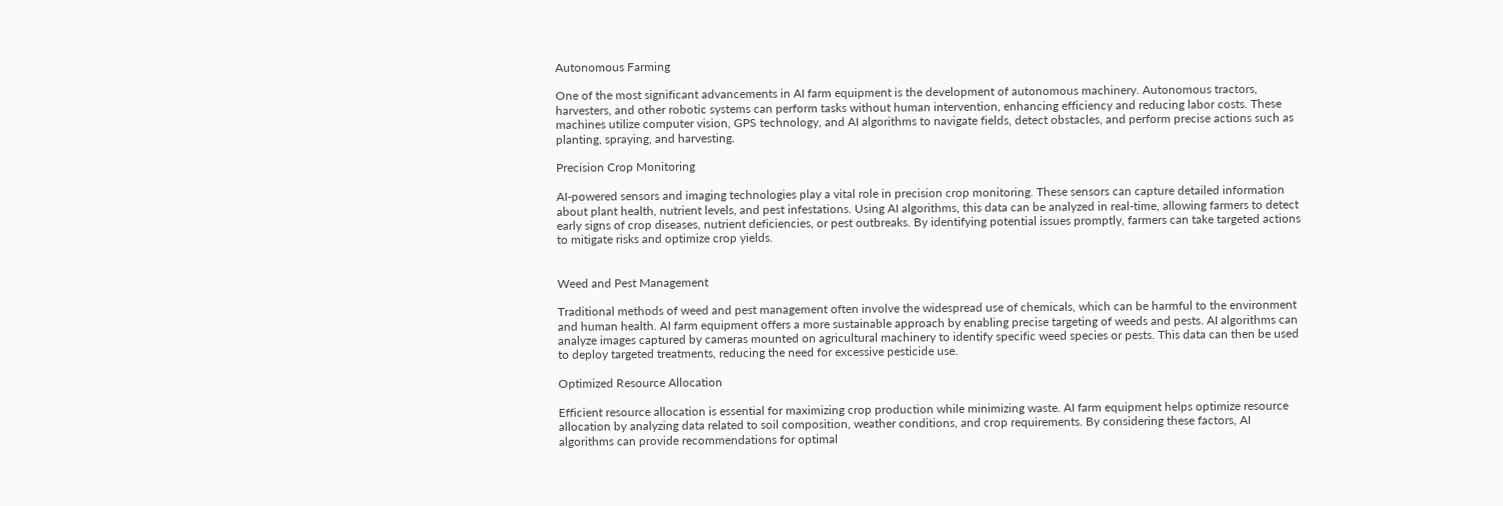Autonomous Farming

One of the most significant advancements in AI farm equipment is the development of autonomous machinery. Autonomous tractors, harvesters, and other robotic systems can perform tasks without human intervention, enhancing efficiency and reducing labor costs. These machines utilize computer vision, GPS technology, and AI algorithms to navigate fields, detect obstacles, and perform precise actions such as planting, spraying, and harvesting.

Precision Crop Monitoring

AI-powered sensors and imaging technologies play a vital role in precision crop monitoring. These sensors can capture detailed information about plant health, nutrient levels, and pest infestations. Using AI algorithms, this data can be analyzed in real-time, allowing farmers to detect early signs of crop diseases, nutrient deficiencies, or pest outbreaks. By identifying potential issues promptly, farmers can take targeted actions to mitigate risks and optimize crop yields.


Weed and Pest Management

Traditional methods of weed and pest management often involve the widespread use of chemicals, which can be harmful to the environment and human health. AI farm equipment offers a more sustainable approach by enabling precise targeting of weeds and pests. AI algorithms can analyze images captured by cameras mounted on agricultural machinery to identify specific weed species or pests. This data can then be used to deploy targeted treatments, reducing the need for excessive pesticide use.

Optimized Resource Allocation

Efficient resource allocation is essential for maximizing crop production while minimizing waste. AI farm equipment helps optimize resource allocation by analyzing data related to soil composition, weather conditions, and crop requirements. By considering these factors, AI algorithms can provide recommendations for optimal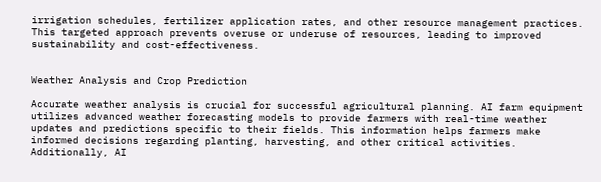irrigation schedules, fertilizer application rates, and other resource management practices. This targeted approach prevents overuse or underuse of resources, leading to improved sustainability and cost-effectiveness.


Weather Analysis and Crop Prediction

Accurate weather analysis is crucial for successful agricultural planning. AI farm equipment utilizes advanced weather forecasting models to provide farmers with real-time weather updates and predictions specific to their fields. This information helps farmers make informed decisions regarding planting, harvesting, and other critical activities. Additionally, AI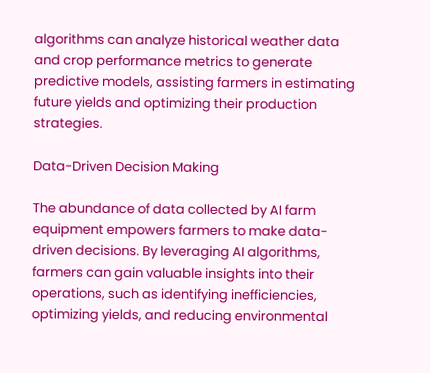algorithms can analyze historical weather data and crop performance metrics to generate predictive models, assisting farmers in estimating future yields and optimizing their production strategies.

Data-Driven Decision Making

The abundance of data collected by AI farm equipment empowers farmers to make data-driven decisions. By leveraging AI algorithms, farmers can gain valuable insights into their operations, such as identifying inefficiencies, optimizing yields, and reducing environmental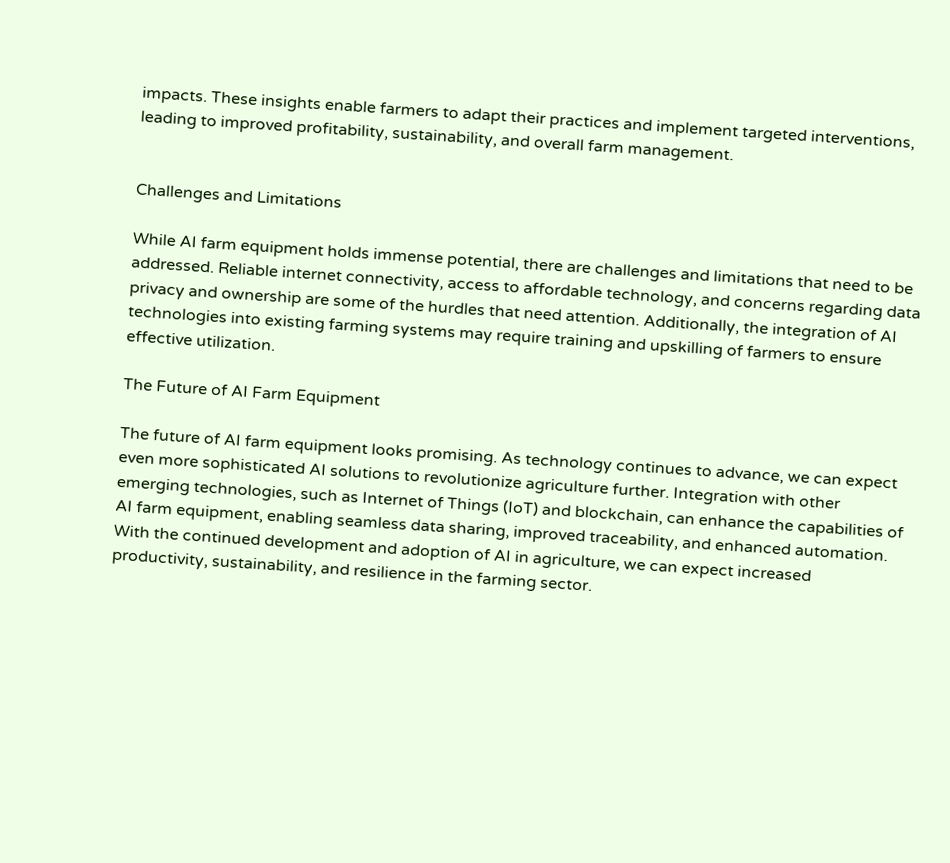impacts. These insights enable farmers to adapt their practices and implement targeted interventions, leading to improved profitability, sustainability, and overall farm management.


Challenges and Limitations

While AI farm equipment holds immense potential, there are challenges and limitations that need to be addressed. Reliable internet connectivity, access to affordable technology, and concerns regarding data privacy and ownership are some of the hurdles that need attention. Additionally, the integration of AI technologies into existing farming systems may require training and upskilling of farmers to ensure effective utilization.

The Future of AI Farm Equipment

The future of AI farm equipment looks promising. As technology continues to advance, we can expect even more sophisticated AI solutions to revolutionize agriculture further. Integration with other emerging technologies, such as Internet of Things (IoT) and blockchain, can enhance the capabilities of AI farm equipment, enabling seamless data sharing, improved traceability, and enhanced automation. With the continued development and adoption of AI in agriculture, we can expect increased productivity, sustainability, and resilience in the farming sector.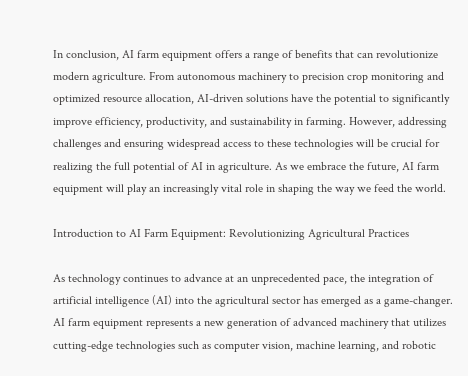In conclusion, AI farm equipment offers a range of benefits that can revolutionize modern agriculture. From autonomous machinery to precision crop monitoring and optimized resource allocation, AI-driven solutions have the potential to significantly improve efficiency, productivity, and sustainability in farming. However, addressing challenges and ensuring widespread access to these technologies will be crucial for realizing the full potential of AI in agriculture. As we embrace the future, AI farm equipment will play an increasingly vital role in shaping the way we feed the world.

Introduction to AI Farm Equipment: Revolutionizing Agricultural Practices

As technology continues to advance at an unprecedented pace, the integration of artificial intelligence (AI) into the agricultural sector has emerged as a game-changer. AI farm equipment represents a new generation of advanced machinery that utilizes cutting-edge technologies such as computer vision, machine learning, and robotic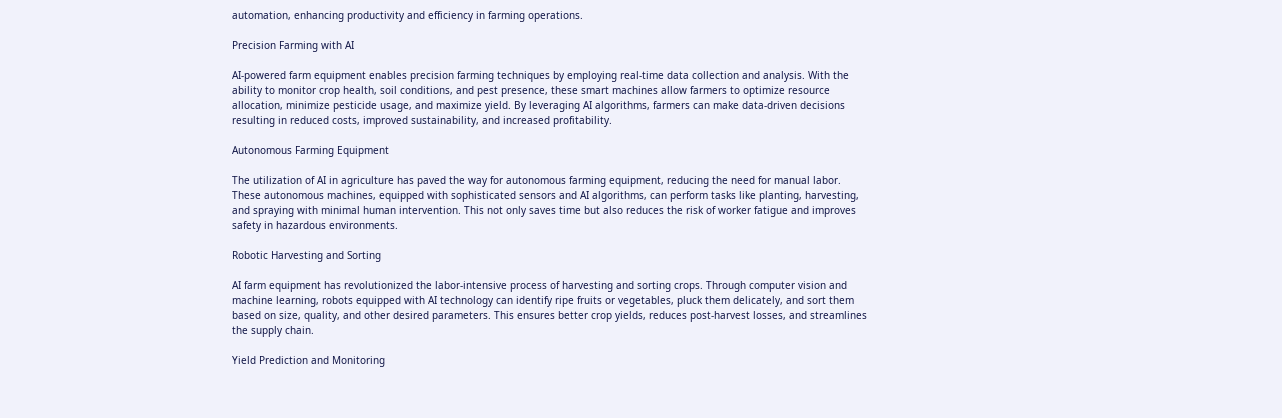automation, enhancing productivity and efficiency in farming operations.

Precision Farming with AI

AI-powered farm equipment enables precision farming techniques by employing real-time data collection and analysis. With the ability to monitor crop health, soil conditions, and pest presence, these smart machines allow farmers to optimize resource allocation, minimize pesticide usage, and maximize yield. By leveraging AI algorithms, farmers can make data-driven decisions resulting in reduced costs, improved sustainability, and increased profitability.

Autonomous Farming Equipment

The utilization of AI in agriculture has paved the way for autonomous farming equipment, reducing the need for manual labor. These autonomous machines, equipped with sophisticated sensors and AI algorithms, can perform tasks like planting, harvesting, and spraying with minimal human intervention. This not only saves time but also reduces the risk of worker fatigue and improves safety in hazardous environments.

Robotic Harvesting and Sorting

AI farm equipment has revolutionized the labor-intensive process of harvesting and sorting crops. Through computer vision and machine learning, robots equipped with AI technology can identify ripe fruits or vegetables, pluck them delicately, and sort them based on size, quality, and other desired parameters. This ensures better crop yields, reduces post-harvest losses, and streamlines the supply chain.

Yield Prediction and Monitoring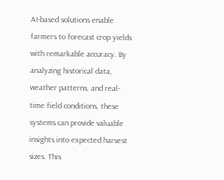AI-based solutions enable farmers to forecast crop yields with remarkable accuracy. By analyzing historical data, weather patterns, and real-time field conditions, these systems can provide valuable insights into expected harvest sizes. This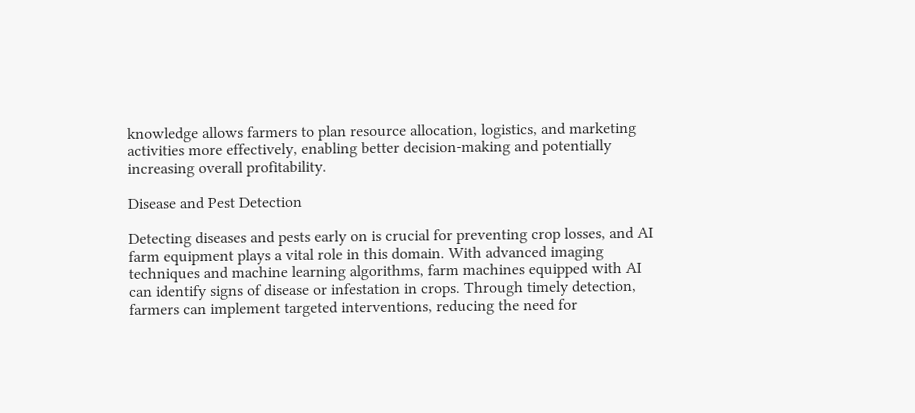knowledge allows farmers to plan resource allocation, logistics, and marketing activities more effectively, enabling better decision-making and potentially increasing overall profitability.

Disease and Pest Detection

Detecting diseases and pests early on is crucial for preventing crop losses, and AI farm equipment plays a vital role in this domain. With advanced imaging techniques and machine learning algorithms, farm machines equipped with AI can identify signs of disease or infestation in crops. Through timely detection, farmers can implement targeted interventions, reducing the need for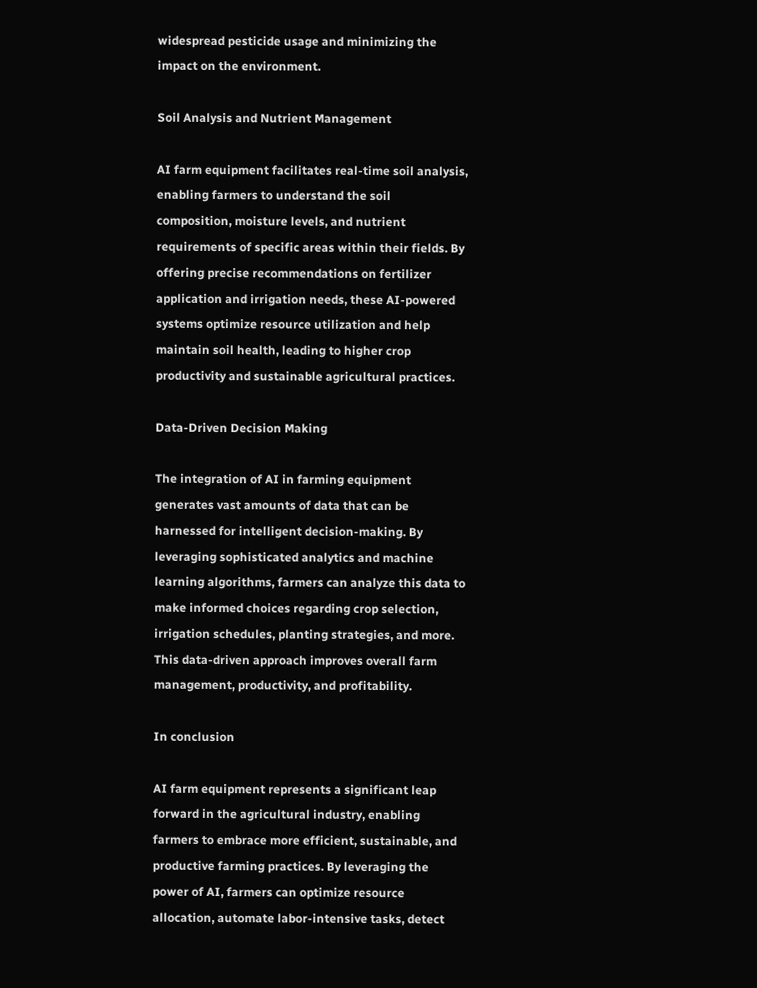widespread pesticide usage and minimizing the impact on the environment.

Soil Analysis and Nutrient Management

AI farm equipment facilitates real-time soil analysis, enabling farmers to understand the soil composition, moisture levels, and nutrient requirements of specific areas within their fields. By offering precise recommendations on fertilizer application and irrigation needs, these AI-powered systems optimize resource utilization and help maintain soil health, leading to higher crop productivity and sustainable agricultural practices.

Data-Driven Decision Making

The integration of AI in farming equipment generates vast amounts of data that can be harnessed for intelligent decision-making. By leveraging sophisticated analytics and machine learning algorithms, farmers can analyze this data to make informed choices regarding crop selection, irrigation schedules, planting strategies, and more. This data-driven approach improves overall farm management, productivity, and profitability.

In conclusion

AI farm equipment represents a significant leap forward in the agricultural industry, enabling farmers to embrace more efficient, sustainable, and productive farming practices. By leveraging the power of AI, farmers can optimize resource allocation, automate labor-intensive tasks, detect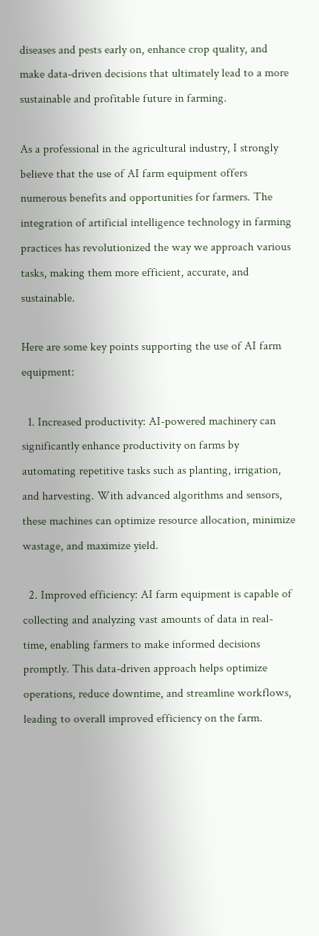diseases and pests early on, enhance crop quality, and make data-driven decisions that ultimately lead to a more sustainable and profitable future in farming.

As a professional in the agricultural industry, I strongly believe that the use of AI farm equipment offers numerous benefits and opportunities for farmers. The integration of artificial intelligence technology in farming practices has revolutionized the way we approach various tasks, making them more efficient, accurate, and sustainable.

Here are some key points supporting the use of AI farm equipment:

  1. Increased productivity: AI-powered machinery can significantly enhance productivity on farms by automating repetitive tasks such as planting, irrigation, and harvesting. With advanced algorithms and sensors, these machines can optimize resource allocation, minimize wastage, and maximize yield.

  2. Improved efficiency: AI farm equipment is capable of collecting and analyzing vast amounts of data in real-time, enabling farmers to make informed decisions promptly. This data-driven approach helps optimize operations, reduce downtime, and streamline workflows, leading to overall improved efficiency on the farm.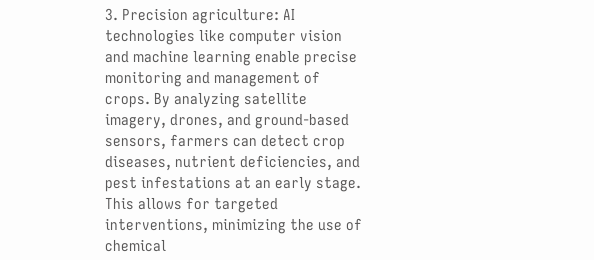3. Precision agriculture: AI technologies like computer vision and machine learning enable precise monitoring and management of crops. By analyzing satellite imagery, drones, and ground-based sensors, farmers can detect crop diseases, nutrient deficiencies, and pest infestations at an early stage. This allows for targeted interventions, minimizing the use of chemical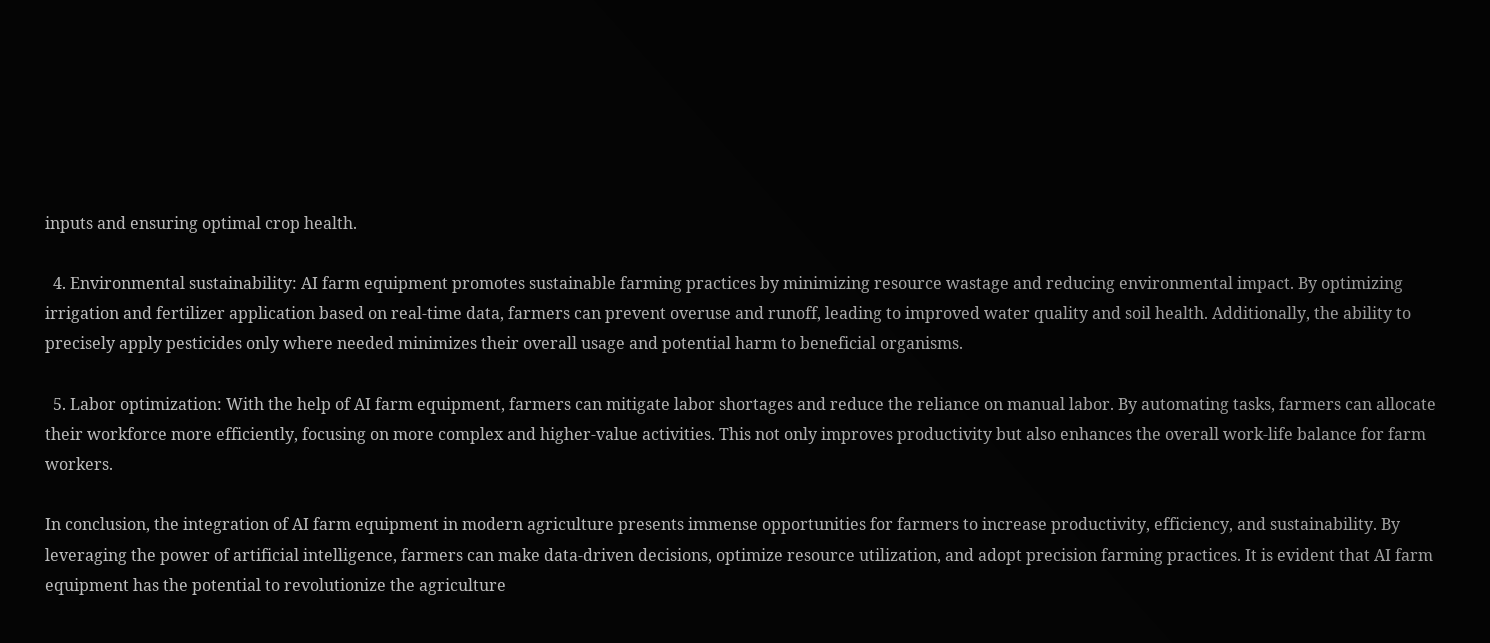inputs and ensuring optimal crop health.

  4. Environmental sustainability: AI farm equipment promotes sustainable farming practices by minimizing resource wastage and reducing environmental impact. By optimizing irrigation and fertilizer application based on real-time data, farmers can prevent overuse and runoff, leading to improved water quality and soil health. Additionally, the ability to precisely apply pesticides only where needed minimizes their overall usage and potential harm to beneficial organisms.

  5. Labor optimization: With the help of AI farm equipment, farmers can mitigate labor shortages and reduce the reliance on manual labor. By automating tasks, farmers can allocate their workforce more efficiently, focusing on more complex and higher-value activities. This not only improves productivity but also enhances the overall work-life balance for farm workers.

In conclusion, the integration of AI farm equipment in modern agriculture presents immense opportunities for farmers to increase productivity, efficiency, and sustainability. By leveraging the power of artificial intelligence, farmers can make data-driven decisions, optimize resource utilization, and adopt precision farming practices. It is evident that AI farm equipment has the potential to revolutionize the agriculture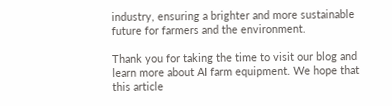industry, ensuring a brighter and more sustainable future for farmers and the environment.

Thank you for taking the time to visit our blog and learn more about AI farm equipment. We hope that this article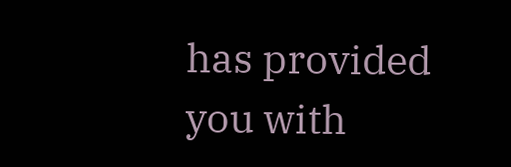has provided you with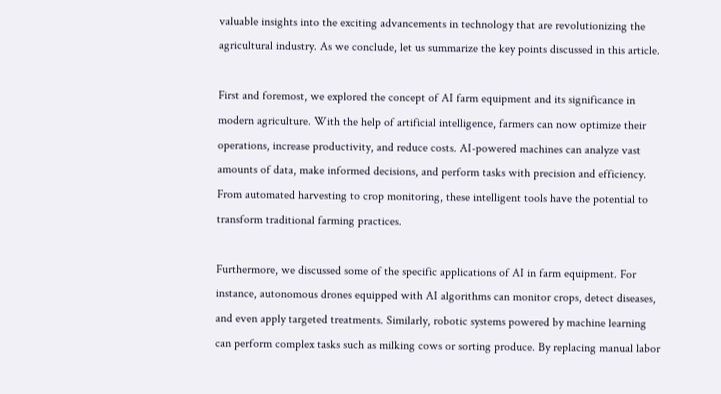valuable insights into the exciting advancements in technology that are revolutionizing the agricultural industry. As we conclude, let us summarize the key points discussed in this article.

First and foremost, we explored the concept of AI farm equipment and its significance in modern agriculture. With the help of artificial intelligence, farmers can now optimize their operations, increase productivity, and reduce costs. AI-powered machines can analyze vast amounts of data, make informed decisions, and perform tasks with precision and efficiency. From automated harvesting to crop monitoring, these intelligent tools have the potential to transform traditional farming practices.

Furthermore, we discussed some of the specific applications of AI in farm equipment. For instance, autonomous drones equipped with AI algorithms can monitor crops, detect diseases, and even apply targeted treatments. Similarly, robotic systems powered by machine learning can perform complex tasks such as milking cows or sorting produce. By replacing manual labor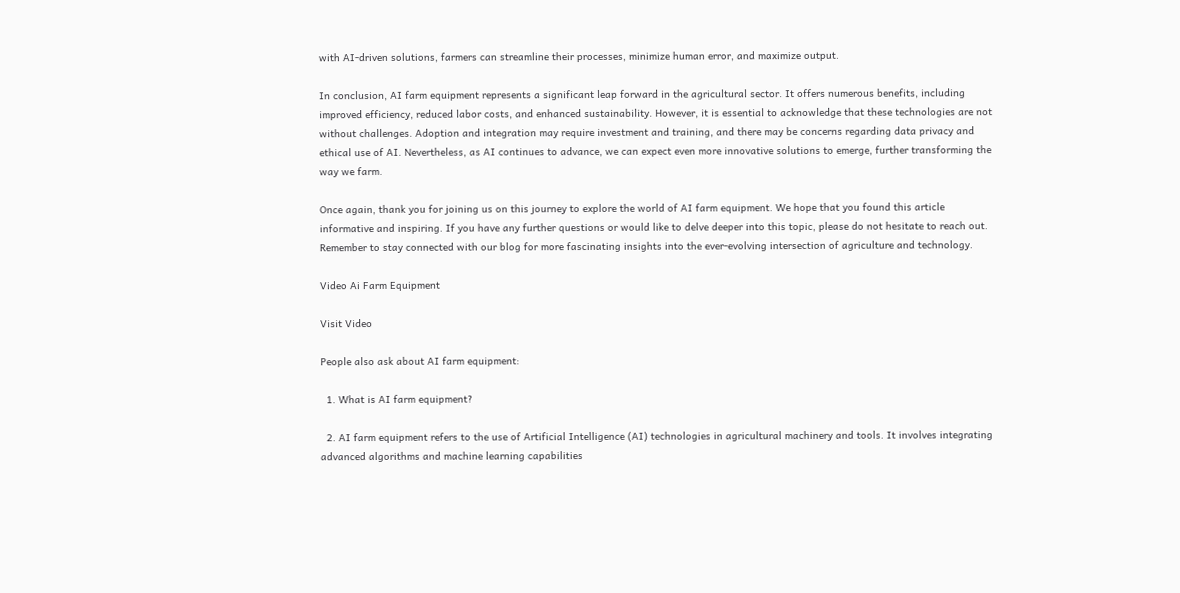with AI-driven solutions, farmers can streamline their processes, minimize human error, and maximize output.

In conclusion, AI farm equipment represents a significant leap forward in the agricultural sector. It offers numerous benefits, including improved efficiency, reduced labor costs, and enhanced sustainability. However, it is essential to acknowledge that these technologies are not without challenges. Adoption and integration may require investment and training, and there may be concerns regarding data privacy and ethical use of AI. Nevertheless, as AI continues to advance, we can expect even more innovative solutions to emerge, further transforming the way we farm.

Once again, thank you for joining us on this journey to explore the world of AI farm equipment. We hope that you found this article informative and inspiring. If you have any further questions or would like to delve deeper into this topic, please do not hesitate to reach out. Remember to stay connected with our blog for more fascinating insights into the ever-evolving intersection of agriculture and technology.

Video Ai Farm Equipment

Visit Video

People also ask about AI farm equipment:

  1. What is AI farm equipment?

  2. AI farm equipment refers to the use of Artificial Intelligence (AI) technologies in agricultural machinery and tools. It involves integrating advanced algorithms and machine learning capabilities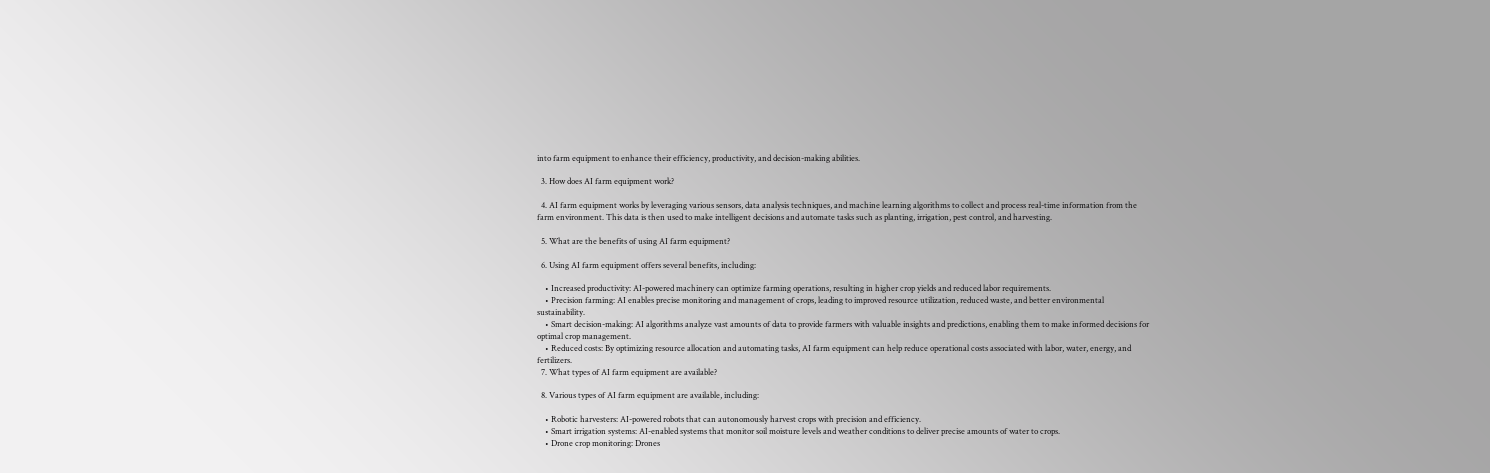into farm equipment to enhance their efficiency, productivity, and decision-making abilities.

  3. How does AI farm equipment work?

  4. AI farm equipment works by leveraging various sensors, data analysis techniques, and machine learning algorithms to collect and process real-time information from the farm environment. This data is then used to make intelligent decisions and automate tasks such as planting, irrigation, pest control, and harvesting.

  5. What are the benefits of using AI farm equipment?

  6. Using AI farm equipment offers several benefits, including:

    • Increased productivity: AI-powered machinery can optimize farming operations, resulting in higher crop yields and reduced labor requirements.
    • Precision farming: AI enables precise monitoring and management of crops, leading to improved resource utilization, reduced waste, and better environmental sustainability.
    • Smart decision-making: AI algorithms analyze vast amounts of data to provide farmers with valuable insights and predictions, enabling them to make informed decisions for optimal crop management.
    • Reduced costs: By optimizing resource allocation and automating tasks, AI farm equipment can help reduce operational costs associated with labor, water, energy, and fertilizers.
  7. What types of AI farm equipment are available?

  8. Various types of AI farm equipment are available, including:

    • Robotic harvesters: AI-powered robots that can autonomously harvest crops with precision and efficiency.
    • Smart irrigation systems: AI-enabled systems that monitor soil moisture levels and weather conditions to deliver precise amounts of water to crops.
    • Drone crop monitoring: Drones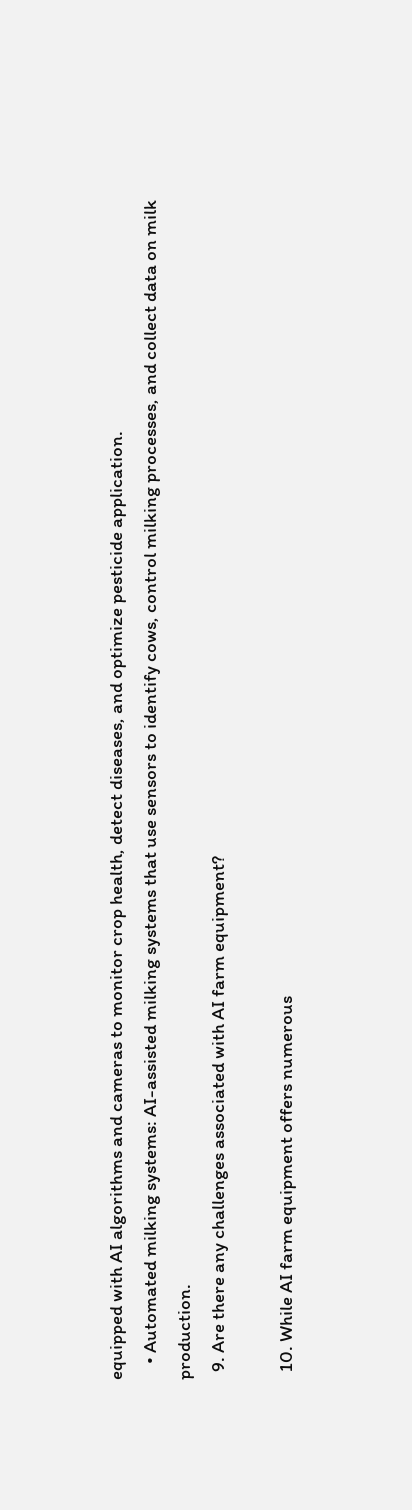equipped with AI algorithms and cameras to monitor crop health, detect diseases, and optimize pesticide application.
    • Automated milking systems: AI-assisted milking systems that use sensors to identify cows, control milking processes, and collect data on milk production.
  9. Are there any challenges associated with AI farm equipment?

  10. While AI farm equipment offers numerous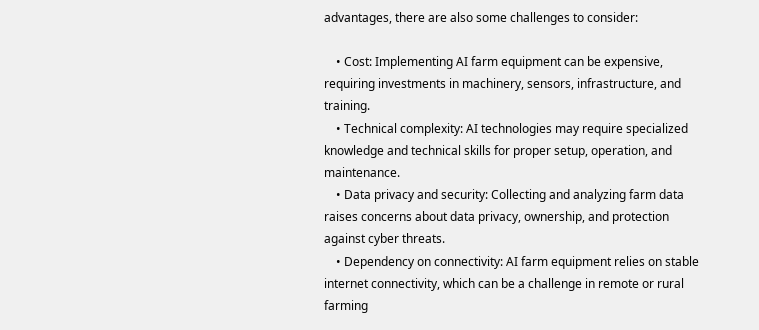advantages, there are also some challenges to consider:

    • Cost: Implementing AI farm equipment can be expensive, requiring investments in machinery, sensors, infrastructure, and training.
    • Technical complexity: AI technologies may require specialized knowledge and technical skills for proper setup, operation, and maintenance.
    • Data privacy and security: Collecting and analyzing farm data raises concerns about data privacy, ownership, and protection against cyber threats.
    • Dependency on connectivity: AI farm equipment relies on stable internet connectivity, which can be a challenge in remote or rural farming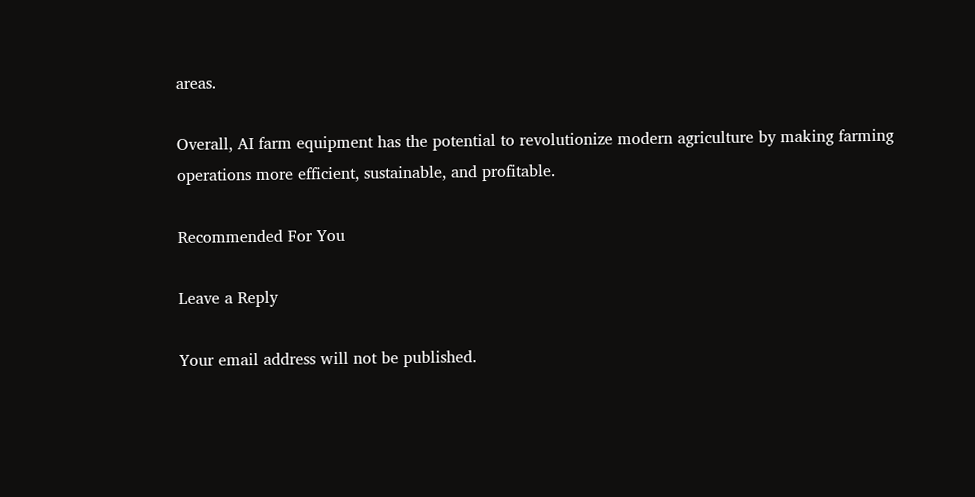areas.

Overall, AI farm equipment has the potential to revolutionize modern agriculture by making farming operations more efficient, sustainable, and profitable.

Recommended For You

Leave a Reply

Your email address will not be published.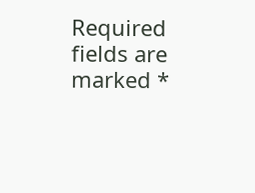Required fields are marked *